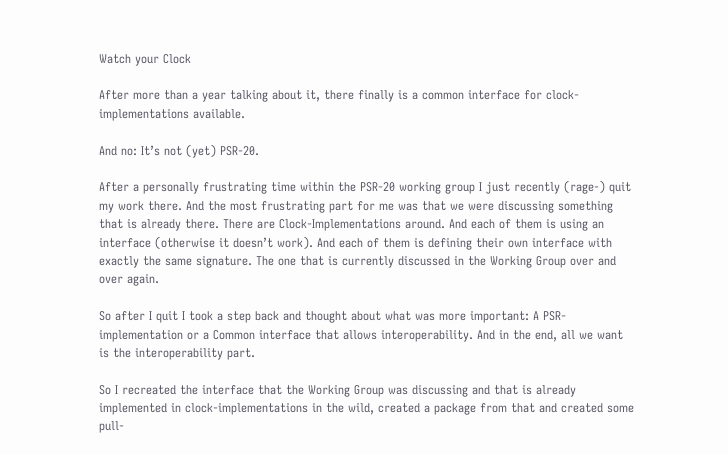Watch your Clock

After more than a year talking about it, there finally is a common interface for clock-implementations available.

And no: It’s not (yet) PSR-20.

After a personally frustrating time within the PSR-20 working group I just recently (rage-) quit my work there. And the most frustrating part for me was that we were discussing something that is already there. There are Clock-Implementations around. And each of them is using an interface (otherwise it doesn’t work). And each of them is defining their own interface with exactly the same signature. The one that is currently discussed in the Working Group over and over again.

So after I quit I took a step back and thought about what was more important: A PSR-implementation or a Common interface that allows interoperability. And in the end, all we want is the interoperability part.

So I recreated the interface that the Working Group was discussing and that is already implemented in clock-implementations in the wild, created a package from that and created some pull-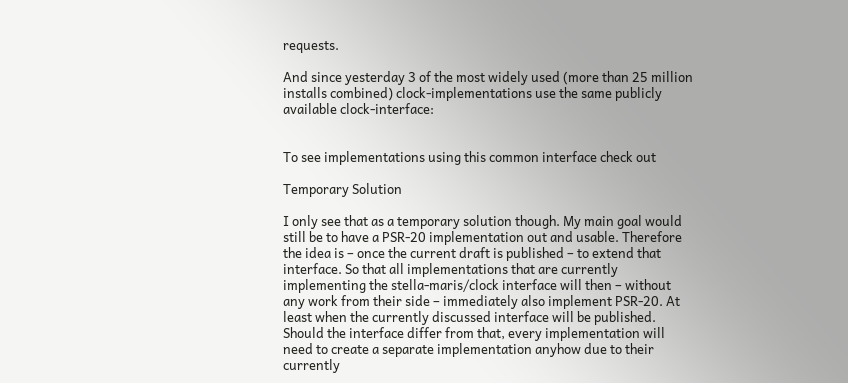requests.

And since yesterday 3 of the most widely used (more than 25 million installs combined) clock-implementations use the same publicly available clock-interface:


To see implementations using this common interface check out

Temporary Solution

I only see that as a temporary solution though. My main goal would still be to have a PSR-20 implementation out and usable. Therefore the idea is – once the current draft is published – to extend that interface. So that all implementations that are currently implementing the stella-maris/clock interface will then – without any work from their side – immediately also implement PSR-20. At least when the currently discussed interface will be published. Should the interface differ from that, every implementation will need to create a separate implementation anyhow due to their currently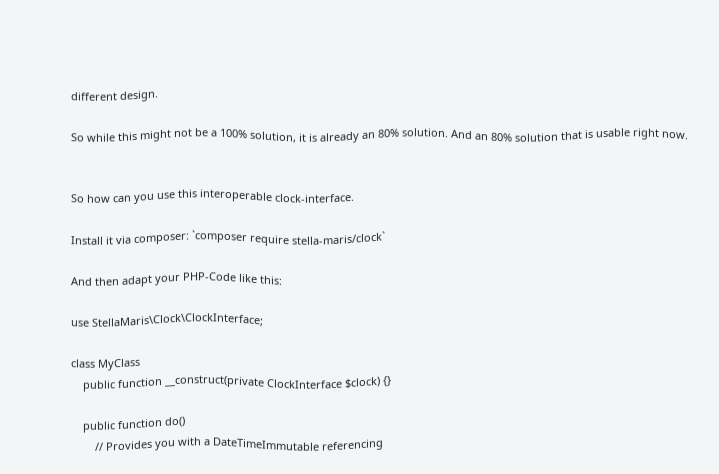different design.

So while this might not be a 100% solution, it is already an 80% solution. And an 80% solution that is usable right now.


So how can you use this interoperable clock-interface.

Install it via composer: `composer require stella-maris/clock`

And then adapt your PHP-Code like this:

use StellaMaris\Clock\ClockInterface;

class MyClass
    public function __construct(private ClockInterface $clock) {}

    public function do()
        // Provides you with a DateTimeImmutable referencing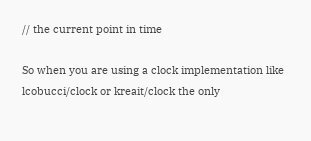// the current point in time

So when you are using a clock implementation like lcobucci/clock or kreait/clock the only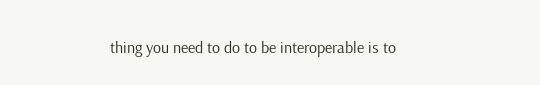thing you need to do to be interoperable is to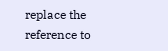replace the reference to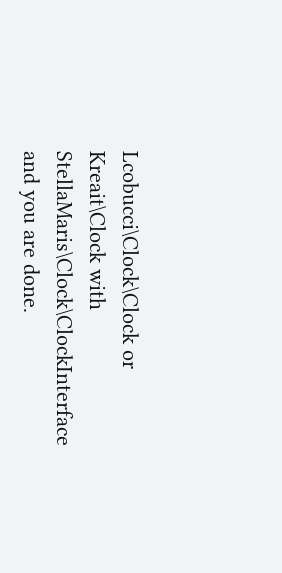Lcobucci\Clock\Clock or Kreait\Clock with StellaMaris\Clock\ClockInterface and you are done.